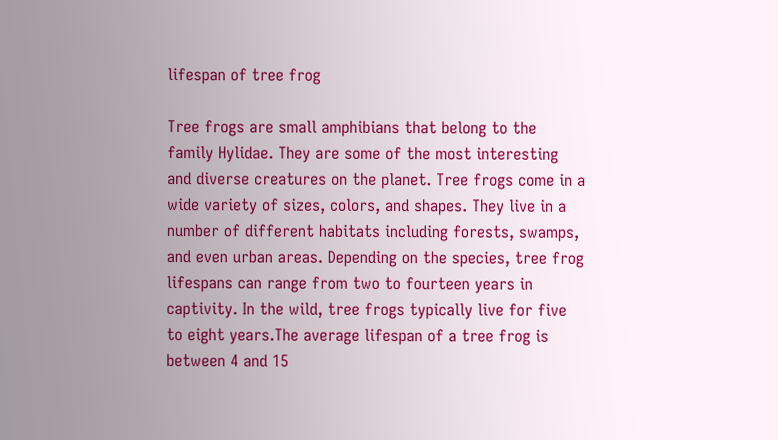lifespan of tree frog

Tree frogs are small amphibians that belong to the family Hylidae. They are some of the most interesting and diverse creatures on the planet. Tree frogs come in a wide variety of sizes, colors, and shapes. They live in a number of different habitats including forests, swamps, and even urban areas. Depending on the species, tree frog lifespans can range from two to fourteen years in captivity. In the wild, tree frogs typically live for five to eight years.The average lifespan of a tree frog is between 4 and 15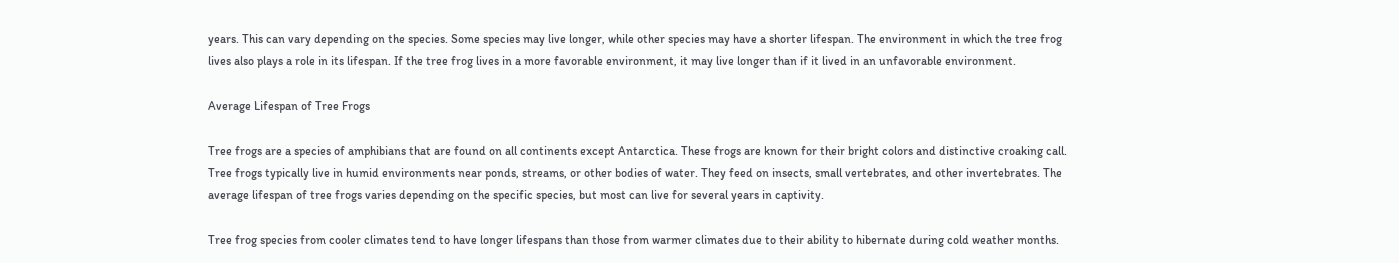years. This can vary depending on the species. Some species may live longer, while other species may have a shorter lifespan. The environment in which the tree frog lives also plays a role in its lifespan. If the tree frog lives in a more favorable environment, it may live longer than if it lived in an unfavorable environment.

Average Lifespan of Tree Frogs

Tree frogs are a species of amphibians that are found on all continents except Antarctica. These frogs are known for their bright colors and distinctive croaking call. Tree frogs typically live in humid environments near ponds, streams, or other bodies of water. They feed on insects, small vertebrates, and other invertebrates. The average lifespan of tree frogs varies depending on the specific species, but most can live for several years in captivity.

Tree frog species from cooler climates tend to have longer lifespans than those from warmer climates due to their ability to hibernate during cold weather months.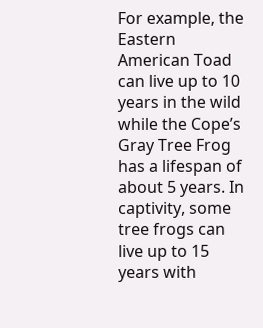For example, the Eastern American Toad can live up to 10 years in the wild while the Cope’s Gray Tree Frog has a lifespan of about 5 years. In captivity, some tree frogs can live up to 15 years with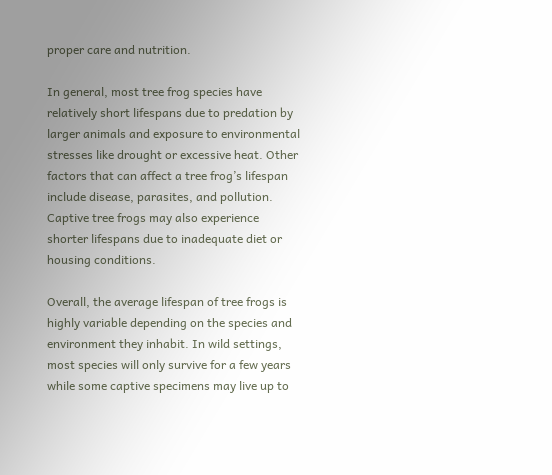proper care and nutrition.

In general, most tree frog species have relatively short lifespans due to predation by larger animals and exposure to environmental stresses like drought or excessive heat. Other factors that can affect a tree frog’s lifespan include disease, parasites, and pollution. Captive tree frogs may also experience shorter lifespans due to inadequate diet or housing conditions.

Overall, the average lifespan of tree frogs is highly variable depending on the species and environment they inhabit. In wild settings, most species will only survive for a few years while some captive specimens may live up to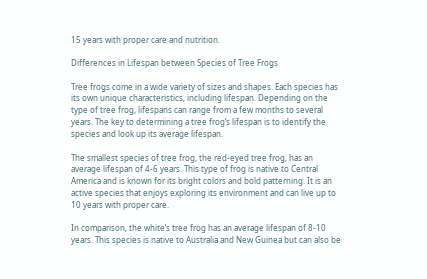15 years with proper care and nutrition.

Differences in Lifespan between Species of Tree Frogs

Tree frogs come in a wide variety of sizes and shapes. Each species has its own unique characteristics, including lifespan. Depending on the type of tree frog, lifespans can range from a few months to several years. The key to determining a tree frog’s lifespan is to identify the species and look up its average lifespan.

The smallest species of tree frog, the red-eyed tree frog, has an average lifespan of 4-6 years. This type of frog is native to Central America and is known for its bright colors and bold patterning. It is an active species that enjoys exploring its environment and can live up to 10 years with proper care.

In comparison, the white’s tree frog has an average lifespan of 8-10 years. This species is native to Australia and New Guinea but can also be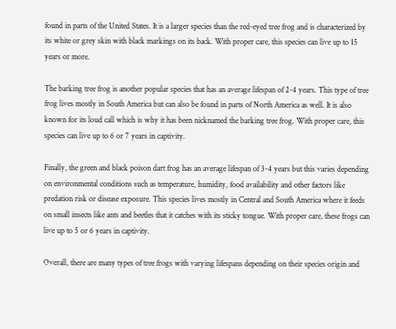found in parts of the United States. It is a larger species than the red-eyed tree frog and is characterized by its white or grey skin with black markings on its back. With proper care, this species can live up to 15 years or more.

The barking tree frog is another popular species that has an average lifespan of 2-4 years. This type of tree frog lives mostly in South America but can also be found in parts of North America as well. It is also known for its loud call which is why it has been nicknamed the barking tree frog. With proper care, this species can live up to 6 or 7 years in captivity.

Finally, the green and black poison dart frog has an average lifespan of 3-4 years but this varies depending on environmental conditions such as temperature, humidity, food availability and other factors like predation risk or disease exposure. This species lives mostly in Central and South America where it feeds on small insects like ants and beetles that it catches with its sticky tongue. With proper care, these frogs can live up to 5 or 6 years in captivity.

Overall, there are many types of tree frogs with varying lifespans depending on their species origin and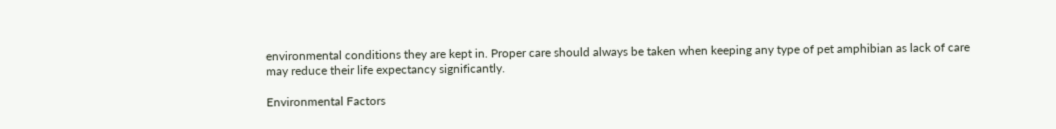environmental conditions they are kept in. Proper care should always be taken when keeping any type of pet amphibian as lack of care may reduce their life expectancy significantly.

Environmental Factors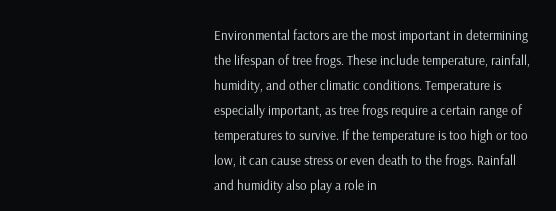Environmental factors are the most important in determining the lifespan of tree frogs. These include temperature, rainfall, humidity, and other climatic conditions. Temperature is especially important, as tree frogs require a certain range of temperatures to survive. If the temperature is too high or too low, it can cause stress or even death to the frogs. Rainfall and humidity also play a role in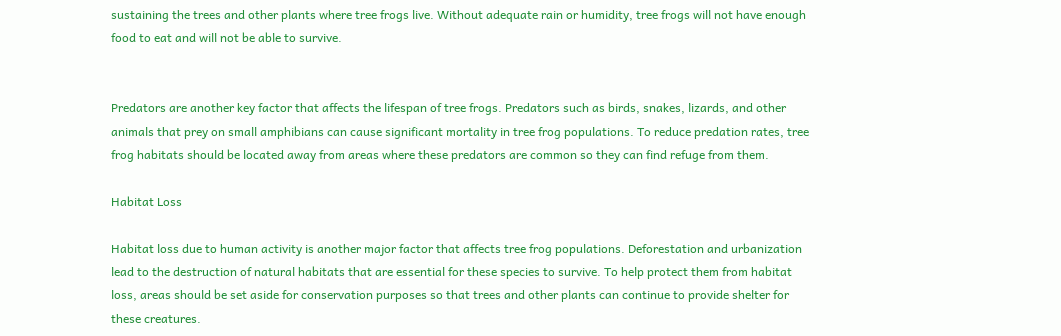sustaining the trees and other plants where tree frogs live. Without adequate rain or humidity, tree frogs will not have enough food to eat and will not be able to survive.


Predators are another key factor that affects the lifespan of tree frogs. Predators such as birds, snakes, lizards, and other animals that prey on small amphibians can cause significant mortality in tree frog populations. To reduce predation rates, tree frog habitats should be located away from areas where these predators are common so they can find refuge from them.

Habitat Loss

Habitat loss due to human activity is another major factor that affects tree frog populations. Deforestation and urbanization lead to the destruction of natural habitats that are essential for these species to survive. To help protect them from habitat loss, areas should be set aside for conservation purposes so that trees and other plants can continue to provide shelter for these creatures.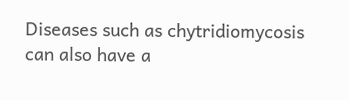Diseases such as chytridiomycosis can also have a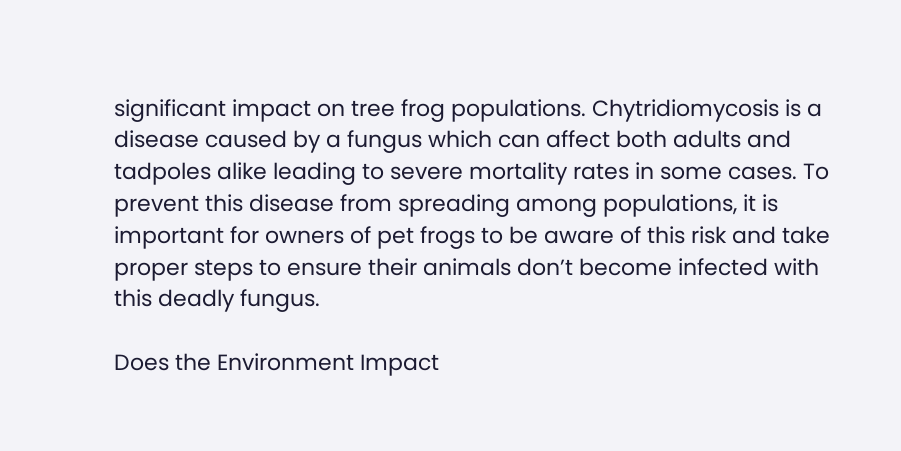significant impact on tree frog populations. Chytridiomycosis is a disease caused by a fungus which can affect both adults and tadpoles alike leading to severe mortality rates in some cases. To prevent this disease from spreading among populations, it is important for owners of pet frogs to be aware of this risk and take proper steps to ensure their animals don’t become infected with this deadly fungus.

Does the Environment Impact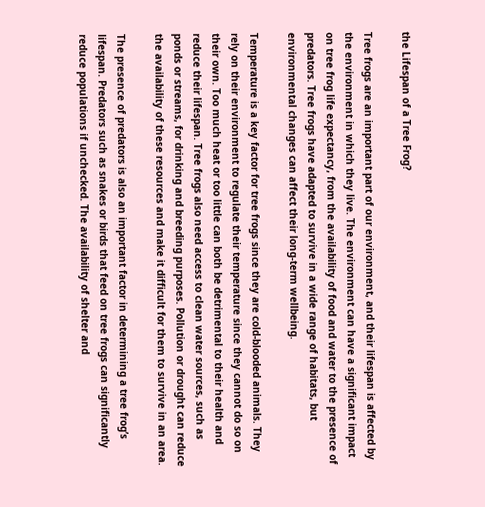the Lifespan of a Tree Frog?

Tree frogs are an important part of our environment, and their lifespan is affected by the environment in which they live. The environment can have a significant impact on tree frog life expectancy, from the availability of food and water to the presence of predators. Tree frogs have adapted to survive in a wide range of habitats, but environmental changes can affect their long-term wellbeing.

Temperature is a key factor for tree frogs since they are cold-blooded animals. They rely on their environment to regulate their temperature since they cannot do so on their own. Too much heat or too little can both be detrimental to their health and reduce their lifespan. Tree frogs also need access to clean water sources, such as ponds or streams, for drinking and breeding purposes. Pollution or drought can reduce the availability of these resources and make it difficult for them to survive in an area.

The presence of predators is also an important factor in determining a tree frog’s lifespan. Predators such as snakes or birds that feed on tree frogs can significantly reduce populations if unchecked. The availability of shelter and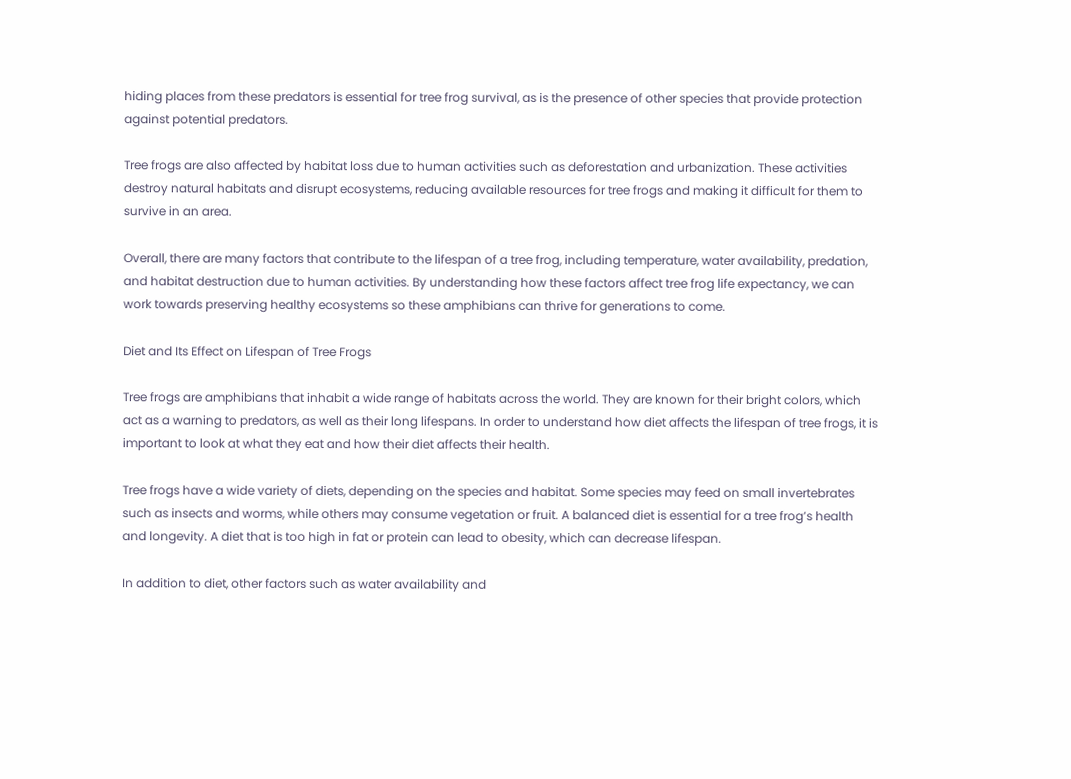hiding places from these predators is essential for tree frog survival, as is the presence of other species that provide protection against potential predators.

Tree frogs are also affected by habitat loss due to human activities such as deforestation and urbanization. These activities destroy natural habitats and disrupt ecosystems, reducing available resources for tree frogs and making it difficult for them to survive in an area.

Overall, there are many factors that contribute to the lifespan of a tree frog, including temperature, water availability, predation, and habitat destruction due to human activities. By understanding how these factors affect tree frog life expectancy, we can work towards preserving healthy ecosystems so these amphibians can thrive for generations to come.

Diet and Its Effect on Lifespan of Tree Frogs

Tree frogs are amphibians that inhabit a wide range of habitats across the world. They are known for their bright colors, which act as a warning to predators, as well as their long lifespans. In order to understand how diet affects the lifespan of tree frogs, it is important to look at what they eat and how their diet affects their health.

Tree frogs have a wide variety of diets, depending on the species and habitat. Some species may feed on small invertebrates such as insects and worms, while others may consume vegetation or fruit. A balanced diet is essential for a tree frog’s health and longevity. A diet that is too high in fat or protein can lead to obesity, which can decrease lifespan.

In addition to diet, other factors such as water availability and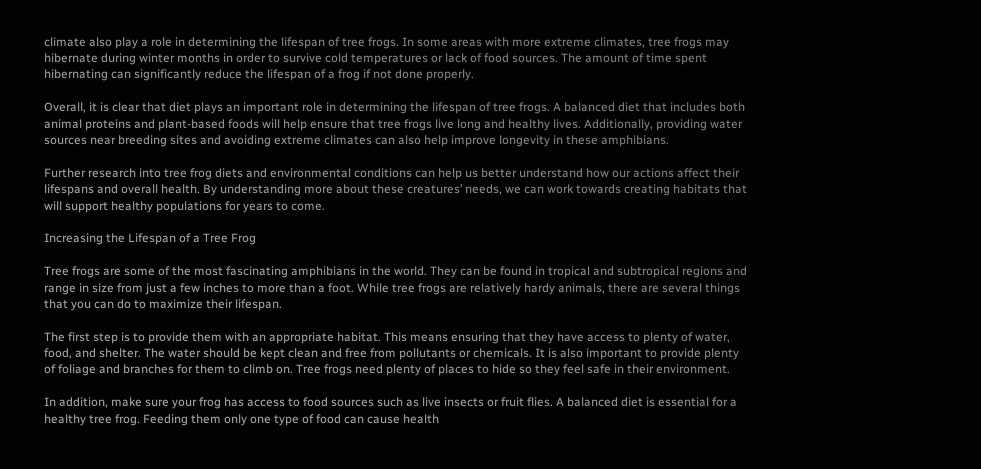climate also play a role in determining the lifespan of tree frogs. In some areas with more extreme climates, tree frogs may hibernate during winter months in order to survive cold temperatures or lack of food sources. The amount of time spent hibernating can significantly reduce the lifespan of a frog if not done properly.

Overall, it is clear that diet plays an important role in determining the lifespan of tree frogs. A balanced diet that includes both animal proteins and plant-based foods will help ensure that tree frogs live long and healthy lives. Additionally, providing water sources near breeding sites and avoiding extreme climates can also help improve longevity in these amphibians.

Further research into tree frog diets and environmental conditions can help us better understand how our actions affect their lifespans and overall health. By understanding more about these creatures’ needs, we can work towards creating habitats that will support healthy populations for years to come.

Increasing the Lifespan of a Tree Frog

Tree frogs are some of the most fascinating amphibians in the world. They can be found in tropical and subtropical regions and range in size from just a few inches to more than a foot. While tree frogs are relatively hardy animals, there are several things that you can do to maximize their lifespan.

The first step is to provide them with an appropriate habitat. This means ensuring that they have access to plenty of water, food, and shelter. The water should be kept clean and free from pollutants or chemicals. It is also important to provide plenty of foliage and branches for them to climb on. Tree frogs need plenty of places to hide so they feel safe in their environment.

In addition, make sure your frog has access to food sources such as live insects or fruit flies. A balanced diet is essential for a healthy tree frog. Feeding them only one type of food can cause health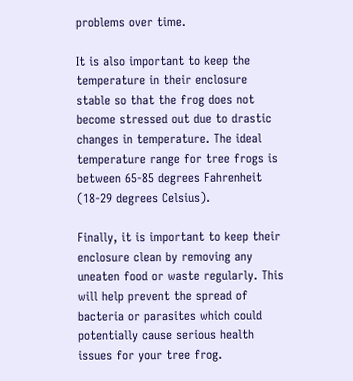problems over time.

It is also important to keep the temperature in their enclosure stable so that the frog does not become stressed out due to drastic changes in temperature. The ideal temperature range for tree frogs is between 65-85 degrees Fahrenheit (18-29 degrees Celsius).

Finally, it is important to keep their enclosure clean by removing any uneaten food or waste regularly. This will help prevent the spread of bacteria or parasites which could potentially cause serious health issues for your tree frog.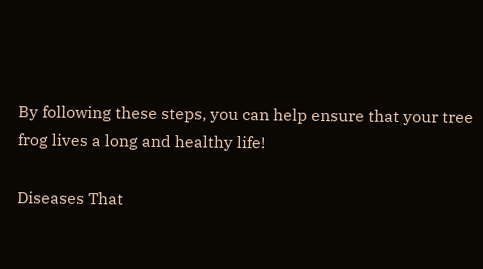By following these steps, you can help ensure that your tree frog lives a long and healthy life!

Diseases That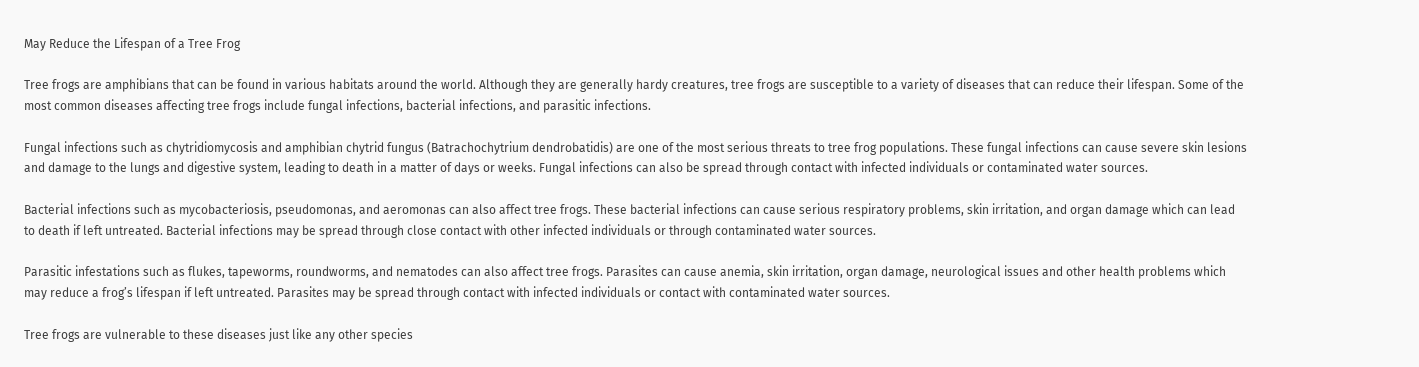May Reduce the Lifespan of a Tree Frog

Tree frogs are amphibians that can be found in various habitats around the world. Although they are generally hardy creatures, tree frogs are susceptible to a variety of diseases that can reduce their lifespan. Some of the most common diseases affecting tree frogs include fungal infections, bacterial infections, and parasitic infections.

Fungal infections such as chytridiomycosis and amphibian chytrid fungus (Batrachochytrium dendrobatidis) are one of the most serious threats to tree frog populations. These fungal infections can cause severe skin lesions and damage to the lungs and digestive system, leading to death in a matter of days or weeks. Fungal infections can also be spread through contact with infected individuals or contaminated water sources.

Bacterial infections such as mycobacteriosis, pseudomonas, and aeromonas can also affect tree frogs. These bacterial infections can cause serious respiratory problems, skin irritation, and organ damage which can lead to death if left untreated. Bacterial infections may be spread through close contact with other infected individuals or through contaminated water sources.

Parasitic infestations such as flukes, tapeworms, roundworms, and nematodes can also affect tree frogs. Parasites can cause anemia, skin irritation, organ damage, neurological issues and other health problems which may reduce a frog’s lifespan if left untreated. Parasites may be spread through contact with infected individuals or contact with contaminated water sources.

Tree frogs are vulnerable to these diseases just like any other species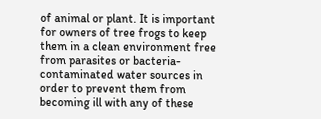of animal or plant. It is important for owners of tree frogs to keep them in a clean environment free from parasites or bacteria-contaminated water sources in order to prevent them from becoming ill with any of these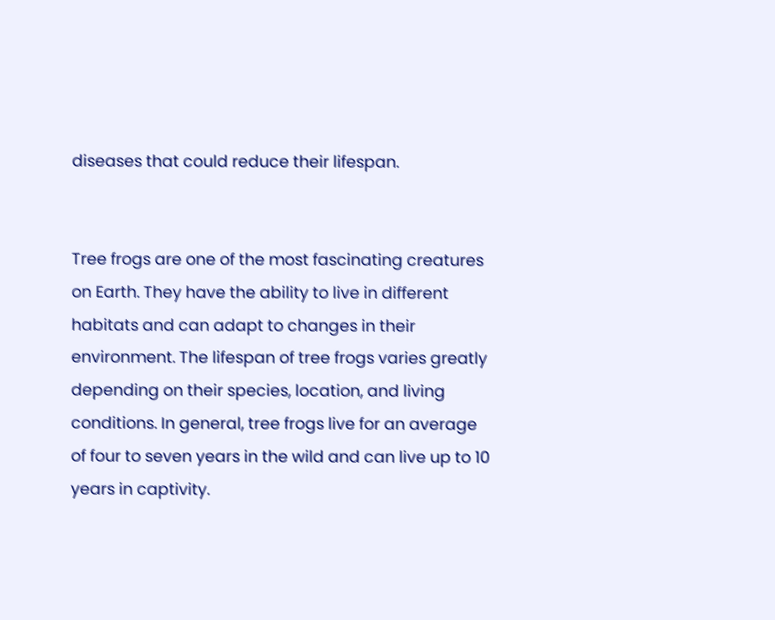diseases that could reduce their lifespan.


Tree frogs are one of the most fascinating creatures on Earth. They have the ability to live in different habitats and can adapt to changes in their environment. The lifespan of tree frogs varies greatly depending on their species, location, and living conditions. In general, tree frogs live for an average of four to seven years in the wild and can live up to 10 years in captivity.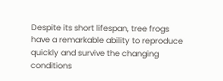Despite its short lifespan, tree frogs have a remarkable ability to reproduce quickly and survive the changing conditions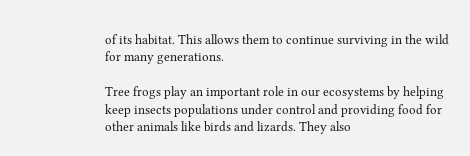of its habitat. This allows them to continue surviving in the wild for many generations.

Tree frogs play an important role in our ecosystems by helping keep insects populations under control and providing food for other animals like birds and lizards. They also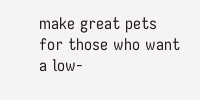make great pets for those who want a low-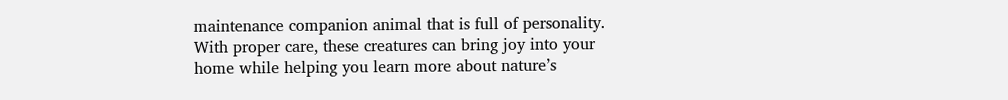maintenance companion animal that is full of personality. With proper care, these creatures can bring joy into your home while helping you learn more about nature’s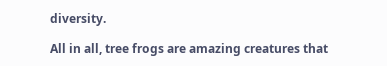diversity.

All in all, tree frogs are amazing creatures that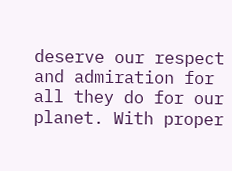deserve our respect and admiration for all they do for our planet. With proper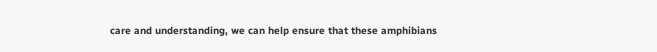care and understanding, we can help ensure that these amphibians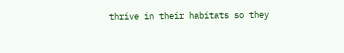thrive in their habitats so they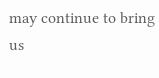may continue to bring us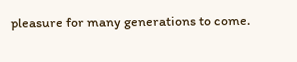pleasure for many generations to come.